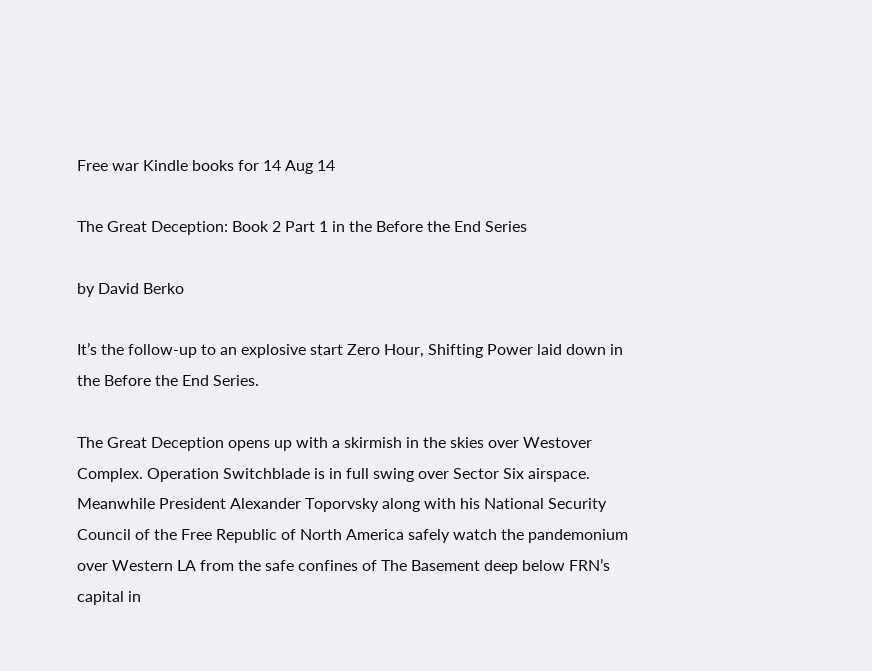Free war Kindle books for 14 Aug 14

The Great Deception: Book 2 Part 1 in the Before the End Series

by David Berko

It’s the follow-up to an explosive start Zero Hour, Shifting Power laid down in the Before the End Series.

The Great Deception opens up with a skirmish in the skies over Westover Complex. Operation Switchblade is in full swing over Sector Six airspace. Meanwhile President Alexander Toporvsky along with his National Security Council of the Free Republic of North America safely watch the pandemonium over Western LA from the safe confines of The Basement deep below FRN’s capital in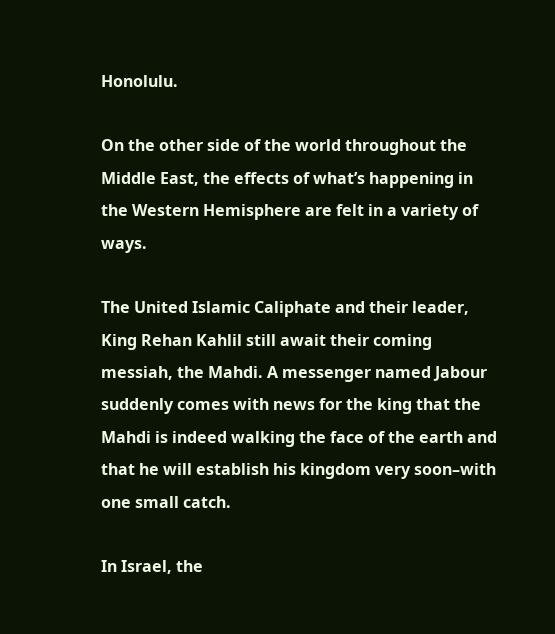Honolulu.

On the other side of the world throughout the Middle East, the effects of what’s happening in the Western Hemisphere are felt in a variety of ways.

The United Islamic Caliphate and their leader, King Rehan Kahlil still await their coming messiah, the Mahdi. A messenger named Jabour suddenly comes with news for the king that the Mahdi is indeed walking the face of the earth and that he will establish his kingdom very soon–with one small catch.

In Israel, the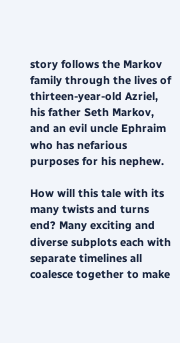story follows the Markov family through the lives of thirteen-year-old Azriel, his father Seth Markov, and an evil uncle Ephraim who has nefarious purposes for his nephew.

How will this tale with its many twists and turns end? Many exciting and diverse subplots each with separate timelines all coalesce together to make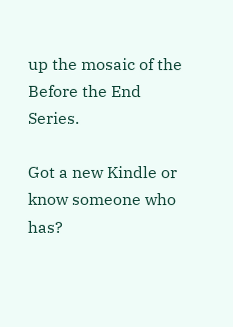up the mosaic of the Before the End Series.

Got a new Kindle or know someone who has?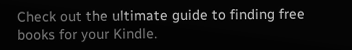Check out the ultimate guide to finding free books for your Kindle.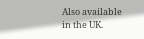Also available in the UK.